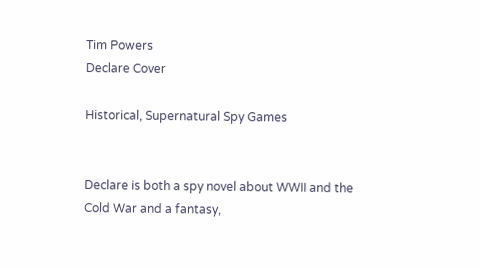Tim Powers
Declare Cover

Historical, Supernatural Spy Games


Declare is both a spy novel about WWII and the Cold War and a fantasy,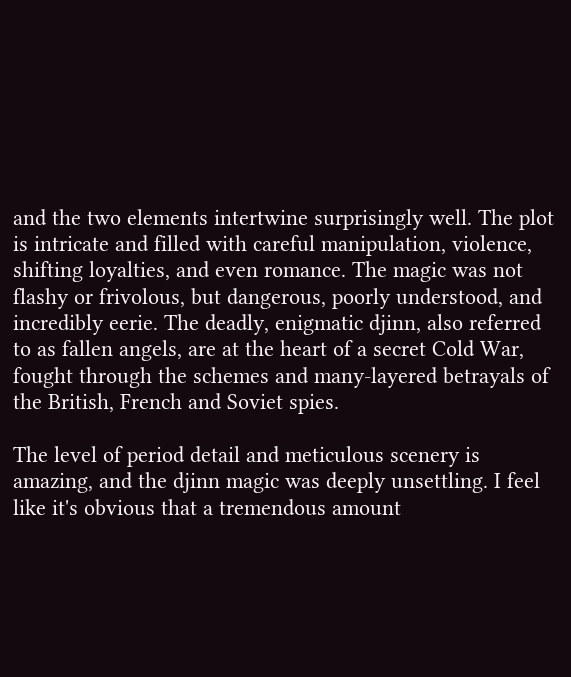and the two elements intertwine surprisingly well. The plot is intricate and filled with careful manipulation, violence, shifting loyalties, and even romance. The magic was not flashy or frivolous, but dangerous, poorly understood, and incredibly eerie. The deadly, enigmatic djinn, also referred to as fallen angels, are at the heart of a secret Cold War, fought through the schemes and many-layered betrayals of the British, French and Soviet spies.

The level of period detail and meticulous scenery is amazing, and the djinn magic was deeply unsettling. I feel like it's obvious that a tremendous amount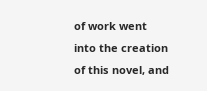of work went into the creation of this novel, and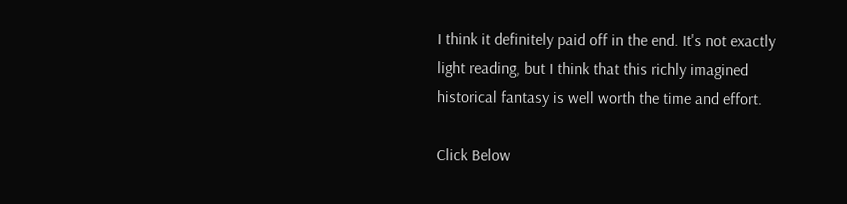I think it definitely paid off in the end. It's not exactly light reading, but I think that this richly imagined historical fantasy is well worth the time and effort.

Click Below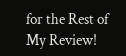for the Rest of My Review!